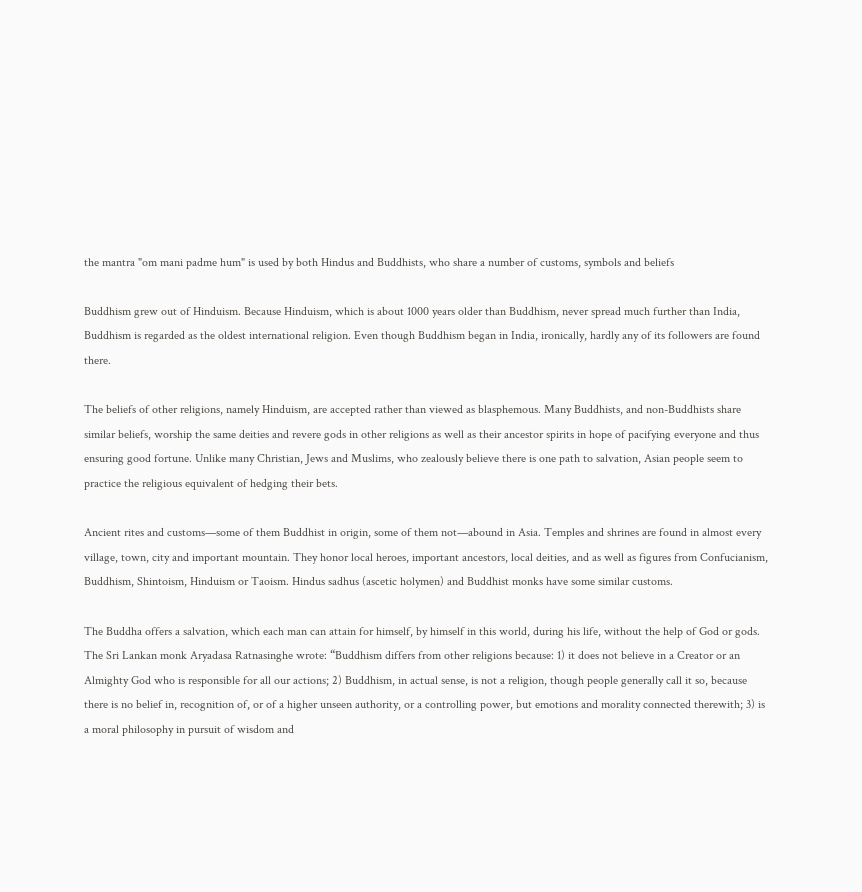the mantra "om mani padme hum" is used by both Hindus and Buddhists, who share a number of customs, symbols and beliefs

Buddhism grew out of Hinduism. Because Hinduism, which is about 1000 years older than Buddhism, never spread much further than India, Buddhism is regarded as the oldest international religion. Even though Buddhism began in India, ironically, hardly any of its followers are found there.

The beliefs of other religions, namely Hinduism, are accepted rather than viewed as blasphemous. Many Buddhists, and non-Buddhists share similar beliefs, worship the same deities and revere gods in other religions as well as their ancestor spirits in hope of pacifying everyone and thus ensuring good fortune. Unlike many Christian, Jews and Muslims, who zealously believe there is one path to salvation, Asian people seem to practice the religious equivalent of hedging their bets.

Ancient rites and customs—some of them Buddhist in origin, some of them not—abound in Asia. Temples and shrines are found in almost every village, town, city and important mountain. They honor local heroes, important ancestors, local deities, and as well as figures from Confucianism, Buddhism, Shintoism, Hinduism or Taoism. Hindus sadhus (ascetic holymen) and Buddhist monks have some similar customs.

The Buddha offers a salvation, which each man can attain for himself, by himself in this world, during his life, without the help of God or gods. The Sri Lankan monk Aryadasa Ratnasinghe wrote: “Buddhism differs from other religions because: 1) it does not believe in a Creator or an Almighty God who is responsible for all our actions; 2) Buddhism, in actual sense, is not a religion, though people generally call it so, because there is no belief in, recognition of, or of a higher unseen authority, or a controlling power, but emotions and morality connected therewith; 3) is a moral philosophy in pursuit of wisdom and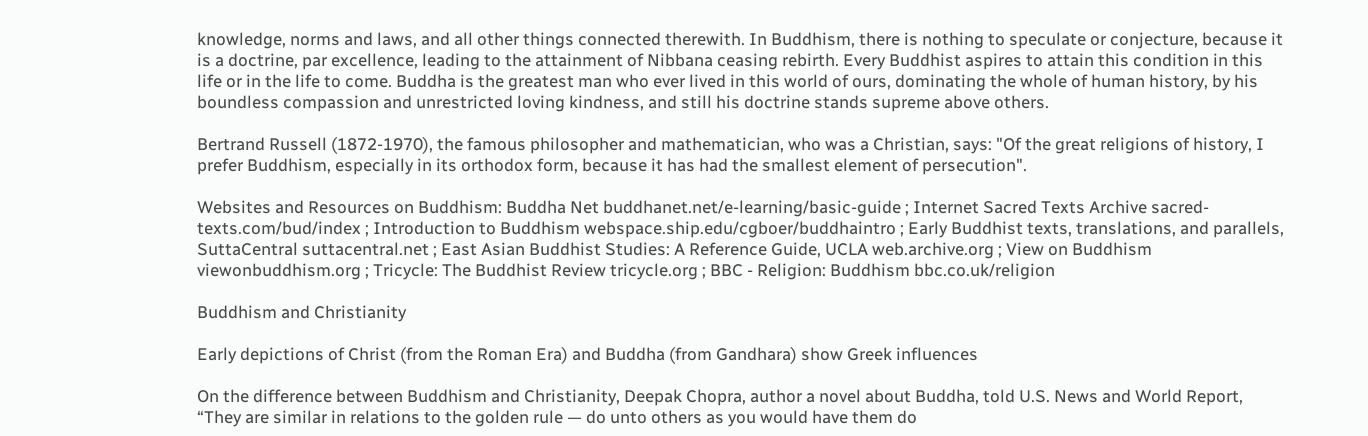knowledge, norms and laws, and all other things connected therewith. In Buddhism, there is nothing to speculate or conjecture, because it is a doctrine, par excellence, leading to the attainment of Nibbana ceasing rebirth. Every Buddhist aspires to attain this condition in this life or in the life to come. Buddha is the greatest man who ever lived in this world of ours, dominating the whole of human history, by his boundless compassion and unrestricted loving kindness, and still his doctrine stands supreme above others.

Bertrand Russell (1872-1970), the famous philosopher and mathematician, who was a Christian, says: "Of the great religions of history, I prefer Buddhism, especially in its orthodox form, because it has had the smallest element of persecution".

Websites and Resources on Buddhism: Buddha Net buddhanet.net/e-learning/basic-guide ; Internet Sacred Texts Archive sacred-texts.com/bud/index ; Introduction to Buddhism webspace.ship.edu/cgboer/buddhaintro ; Early Buddhist texts, translations, and parallels, SuttaCentral suttacentral.net ; East Asian Buddhist Studies: A Reference Guide, UCLA web.archive.org ; View on Buddhism viewonbuddhism.org ; Tricycle: The Buddhist Review tricycle.org ; BBC - Religion: Buddhism bbc.co.uk/religion

Buddhism and Christianity

Early depictions of Christ (from the Roman Era) and Buddha (from Gandhara) show Greek influences

On the difference between Buddhism and Christianity, Deepak Chopra, author a novel about Buddha, told U.S. News and World Report, “They are similar in relations to the golden rule — do unto others as you would have them do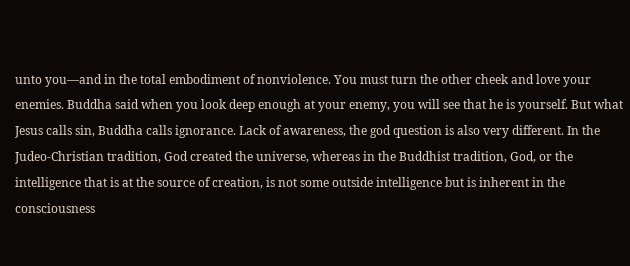unto you—and in the total embodiment of nonviolence. You must turn the other cheek and love your enemies. Buddha said when you look deep enough at your enemy, you will see that he is yourself. But what Jesus calls sin, Buddha calls ignorance. Lack of awareness, the god question is also very different. In the Judeo-Christian tradition, God created the universe, whereas in the Buddhist tradition, God, or the intelligence that is at the source of creation, is not some outside intelligence but is inherent in the consciousness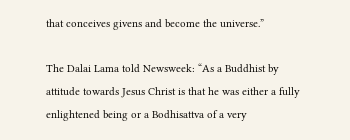that conceives givens and become the universe.”

The Dalai Lama told Newsweek: “As a Buddhist by attitude towards Jesus Christ is that he was either a fully enlightened being or a Bodhisattva of a very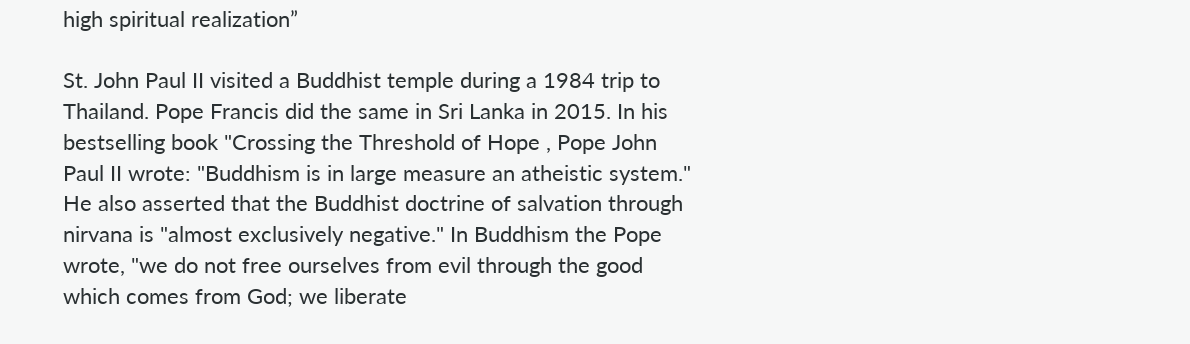high spiritual realization”

St. John Paul II visited a Buddhist temple during a 1984 trip to Thailand. Pope Francis did the same in Sri Lanka in 2015. In his bestselling book "Crossing the Threshold of Hope , Pope John Paul II wrote: "Buddhism is in large measure an atheistic system." He also asserted that the Buddhist doctrine of salvation through nirvana is "almost exclusively negative." In Buddhism the Pope wrote, "we do not free ourselves from evil through the good which comes from God; we liberate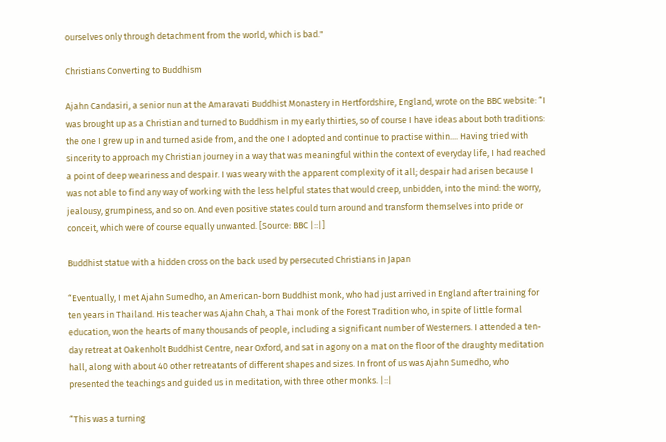ourselves only through detachment from the world, which is bad."

Christians Converting to Buddhism

Ajahn Candasiri, a senior nun at the Amaravati Buddhist Monastery in Hertfordshire, England, wrote on the BBC website: “I was brought up as a Christian and turned to Buddhism in my early thirties, so of course I have ideas about both traditions: the one I grew up in and turned aside from, and the one I adopted and continue to practise within.... Having tried with sincerity to approach my Christian journey in a way that was meaningful within the context of everyday life, I had reached a point of deep weariness and despair. I was weary with the apparent complexity of it all; despair had arisen because I was not able to find any way of working with the less helpful states that would creep, unbidden, into the mind: the worry, jealousy, grumpiness, and so on. And even positive states could turn around and transform themselves into pride or conceit, which were of course equally unwanted. [Source: BBC |::|]

Buddhist statue with a hidden cross on the back used by persecuted Christians in Japan

“Eventually, I met Ajahn Sumedho, an American-born Buddhist monk, who had just arrived in England after training for ten years in Thailand. His teacher was Ajahn Chah, a Thai monk of the Forest Tradition who, in spite of little formal education, won the hearts of many thousands of people, including a significant number of Westerners. I attended a ten-day retreat at Oakenholt Buddhist Centre, near Oxford, and sat in agony on a mat on the floor of the draughty meditation hall, along with about 40 other retreatants of different shapes and sizes. In front of us was Ajahn Sumedho, who presented the teachings and guided us in meditation, with three other monks. |::|

“This was a turning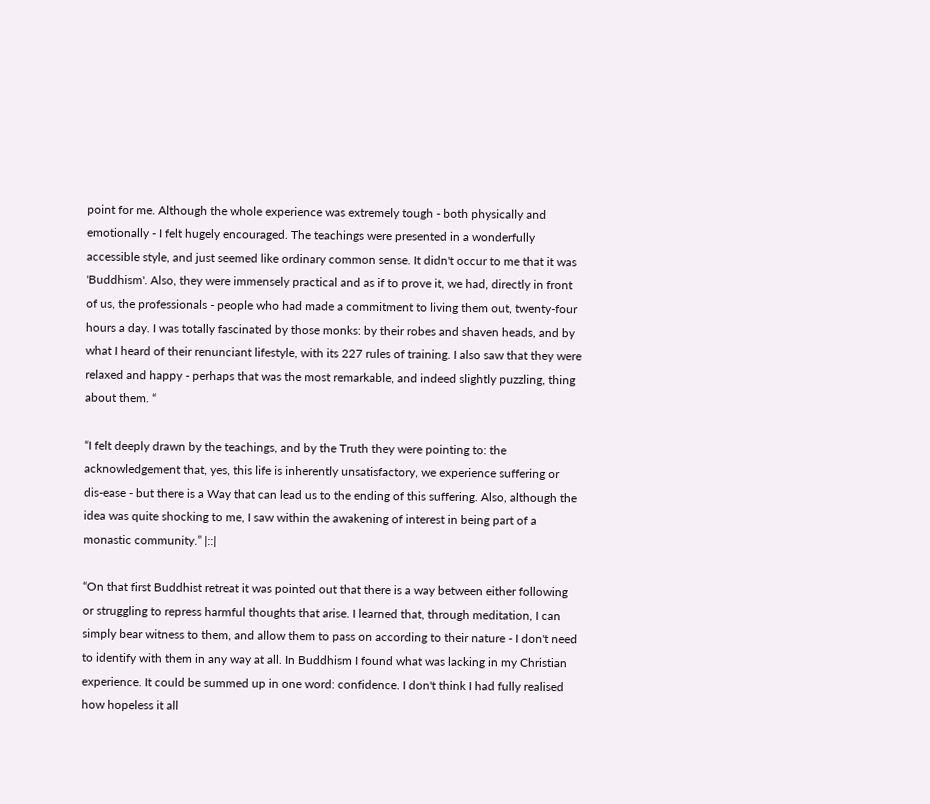point for me. Although the whole experience was extremely tough - both physically and emotionally - I felt hugely encouraged. The teachings were presented in a wonderfully accessible style, and just seemed like ordinary common sense. It didn't occur to me that it was 'Buddhism'. Also, they were immensely practical and as if to prove it, we had, directly in front of us, the professionals - people who had made a commitment to living them out, twenty-four hours a day. I was totally fascinated by those monks: by their robes and shaven heads, and by what I heard of their renunciant lifestyle, with its 227 rules of training. I also saw that they were relaxed and happy - perhaps that was the most remarkable, and indeed slightly puzzling, thing about them. “

“I felt deeply drawn by the teachings, and by the Truth they were pointing to: the acknowledgement that, yes, this life is inherently unsatisfactory, we experience suffering or dis-ease - but there is a Way that can lead us to the ending of this suffering. Also, although the idea was quite shocking to me, I saw within the awakening of interest in being part of a monastic community.” |::|

“On that first Buddhist retreat it was pointed out that there is a way between either following or struggling to repress harmful thoughts that arise. I learned that, through meditation, I can simply bear witness to them, and allow them to pass on according to their nature - I don't need to identify with them in any way at all. In Buddhism I found what was lacking in my Christian experience. It could be summed up in one word: confidence. I don't think I had fully realised how hopeless it all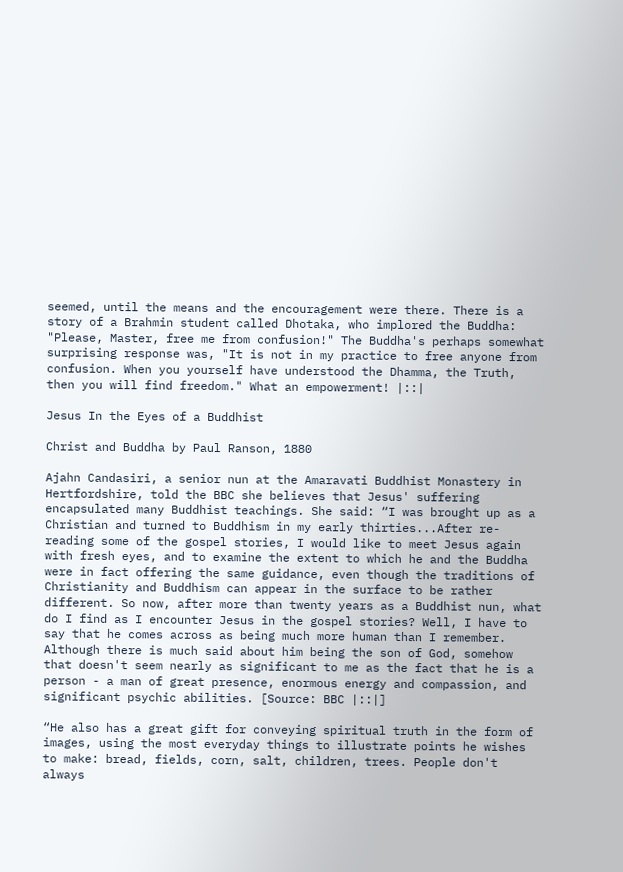seemed, until the means and the encouragement were there. There is a story of a Brahmin student called Dhotaka, who implored the Buddha: "Please, Master, free me from confusion!" The Buddha's perhaps somewhat surprising response was, "It is not in my practice to free anyone from confusion. When you yourself have understood the Dhamma, the Truth, then you will find freedom." What an empowerment! |::|

Jesus In the Eyes of a Buddhist

Christ and Buddha by Paul Ranson, 1880

Ajahn Candasiri, a senior nun at the Amaravati Buddhist Monastery in Hertfordshire, told the BBC she believes that Jesus' suffering encapsulated many Buddhist teachings. She said: “I was brought up as a Christian and turned to Buddhism in my early thirties...After re-reading some of the gospel stories, I would like to meet Jesus again with fresh eyes, and to examine the extent to which he and the Buddha were in fact offering the same guidance, even though the traditions of Christianity and Buddhism can appear in the surface to be rather different. So now, after more than twenty years as a Buddhist nun, what do I find as I encounter Jesus in the gospel stories? Well, I have to say that he comes across as being much more human than I remember. Although there is much said about him being the son of God, somehow that doesn't seem nearly as significant to me as the fact that he is a person - a man of great presence, enormous energy and compassion, and significant psychic abilities. [Source: BBC |::|]

“He also has a great gift for conveying spiritual truth in the form of images, using the most everyday things to illustrate points he wishes to make: bread, fields, corn, salt, children, trees. People don't always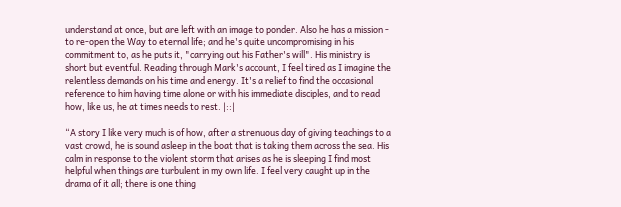understand at once, but are left with an image to ponder. Also he has a mission - to re-open the Way to eternal life; and he's quite uncompromising in his commitment to, as he puts it, "carrying out his Father's will". His ministry is short but eventful. Reading through Mark's account, I feel tired as I imagine the relentless demands on his time and energy. It's a relief to find the occasional reference to him having time alone or with his immediate disciples, and to read how, like us, he at times needs to rest. |::|

“A story I like very much is of how, after a strenuous day of giving teachings to a vast crowd, he is sound asleep in the boat that is taking them across the sea. His calm in response to the violent storm that arises as he is sleeping I find most helpful when things are turbulent in my own life. I feel very caught up in the drama of it all; there is one thing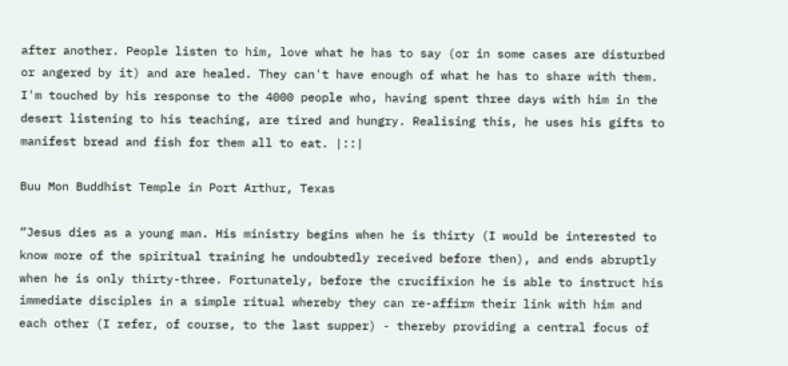after another. People listen to him, love what he has to say (or in some cases are disturbed or angered by it) and are healed. They can't have enough of what he has to share with them. I'm touched by his response to the 4000 people who, having spent three days with him in the desert listening to his teaching, are tired and hungry. Realising this, he uses his gifts to manifest bread and fish for them all to eat. |::|

Buu Mon Buddhist Temple in Port Arthur, Texas

“Jesus dies as a young man. His ministry begins when he is thirty (I would be interested to know more of the spiritual training he undoubtedly received before then), and ends abruptly when he is only thirty-three. Fortunately, before the crucifixion he is able to instruct his immediate disciples in a simple ritual whereby they can re-affirm their link with him and each other (I refer, of course, to the last supper) - thereby providing a central focus of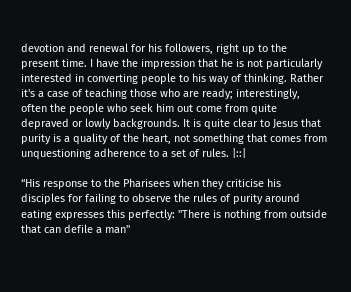devotion and renewal for his followers, right up to the present time. I have the impression that he is not particularly interested in converting people to his way of thinking. Rather it's a case of teaching those who are ready; interestingly, often the people who seek him out come from quite depraved or lowly backgrounds. It is quite clear to Jesus that purity is a quality of the heart, not something that comes from unquestioning adherence to a set of rules. |::|

“His response to the Pharisees when they criticise his disciples for failing to observe the rules of purity around eating expresses this perfectly: "There is nothing from outside that can defile a man"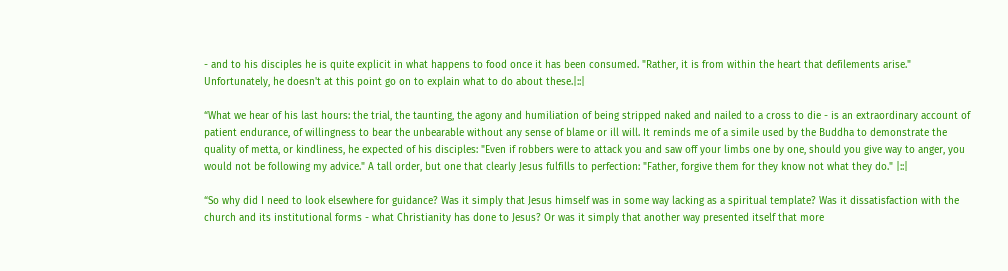- and to his disciples he is quite explicit in what happens to food once it has been consumed. "Rather, it is from within the heart that defilements arise." Unfortunately, he doesn't at this point go on to explain what to do about these.|::|

“What we hear of his last hours: the trial, the taunting, the agony and humiliation of being stripped naked and nailed to a cross to die - is an extraordinary account of patient endurance, of willingness to bear the unbearable without any sense of blame or ill will. It reminds me of a simile used by the Buddha to demonstrate the quality of metta, or kindliness, he expected of his disciples: "Even if robbers were to attack you and saw off your limbs one by one, should you give way to anger, you would not be following my advice." A tall order, but one that clearly Jesus fulfills to perfection: "Father, forgive them for they know not what they do." |::|

“So why did I need to look elsewhere for guidance? Was it simply that Jesus himself was in some way lacking as a spiritual template? Was it dissatisfaction with the church and its institutional forms - what Christianity has done to Jesus? Or was it simply that another way presented itself that more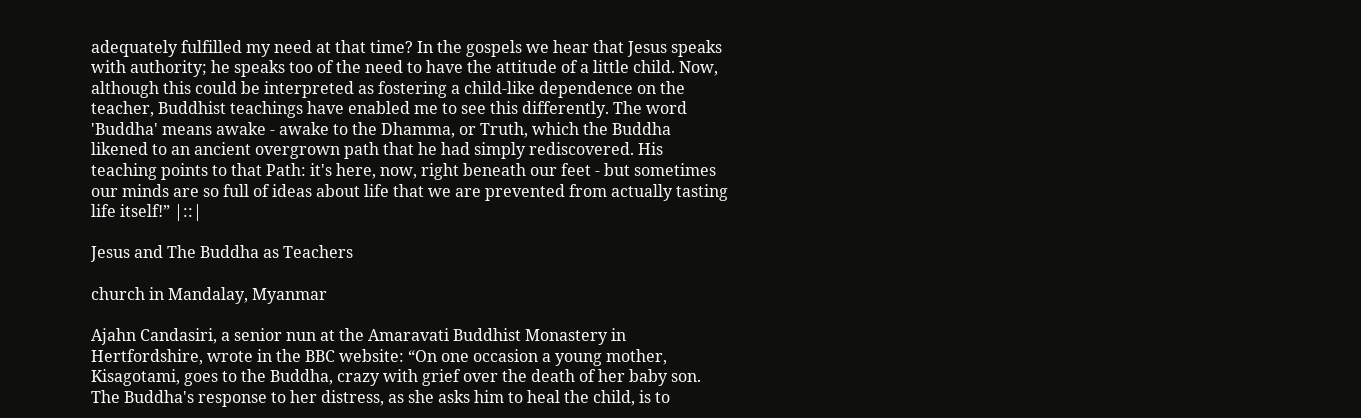adequately fulfilled my need at that time? In the gospels we hear that Jesus speaks with authority; he speaks too of the need to have the attitude of a little child. Now, although this could be interpreted as fostering a child-like dependence on the teacher, Buddhist teachings have enabled me to see this differently. The word 'Buddha' means awake - awake to the Dhamma, or Truth, which the Buddha likened to an ancient overgrown path that he had simply rediscovered. His teaching points to that Path: it's here, now, right beneath our feet - but sometimes our minds are so full of ideas about life that we are prevented from actually tasting life itself!” |::|

Jesus and The Buddha as Teachers

church in Mandalay, Myanmar

Ajahn Candasiri, a senior nun at the Amaravati Buddhist Monastery in Hertfordshire, wrote in the BBC website: “On one occasion a young mother, Kisagotami, goes to the Buddha, crazy with grief over the death of her baby son. The Buddha's response to her distress, as she asks him to heal the child, is to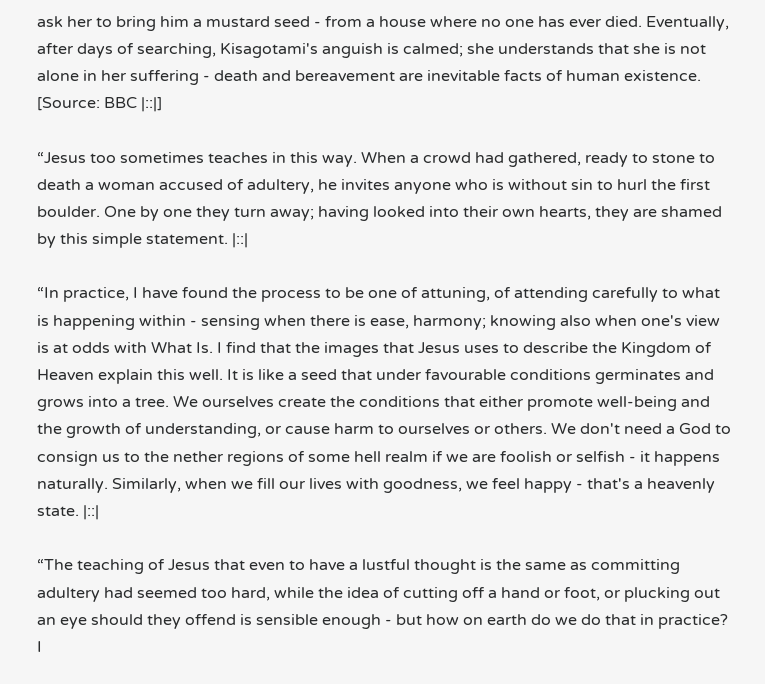ask her to bring him a mustard seed - from a house where no one has ever died. Eventually, after days of searching, Kisagotami's anguish is calmed; she understands that she is not alone in her suffering - death and bereavement are inevitable facts of human existence. [Source: BBC |::|]

“Jesus too sometimes teaches in this way. When a crowd had gathered, ready to stone to death a woman accused of adultery, he invites anyone who is without sin to hurl the first boulder. One by one they turn away; having looked into their own hearts, they are shamed by this simple statement. |::|

“In practice, I have found the process to be one of attuning, of attending carefully to what is happening within - sensing when there is ease, harmony; knowing also when one's view is at odds with What Is. I find that the images that Jesus uses to describe the Kingdom of Heaven explain this well. It is like a seed that under favourable conditions germinates and grows into a tree. We ourselves create the conditions that either promote well-being and the growth of understanding, or cause harm to ourselves or others. We don't need a God to consign us to the nether regions of some hell realm if we are foolish or selfish - it happens naturally. Similarly, when we fill our lives with goodness, we feel happy - that's a heavenly state. |::|

“The teaching of Jesus that even to have a lustful thought is the same as committing adultery had seemed too hard, while the idea of cutting off a hand or foot, or plucking out an eye should they offend is sensible enough - but how on earth do we do that in practice? I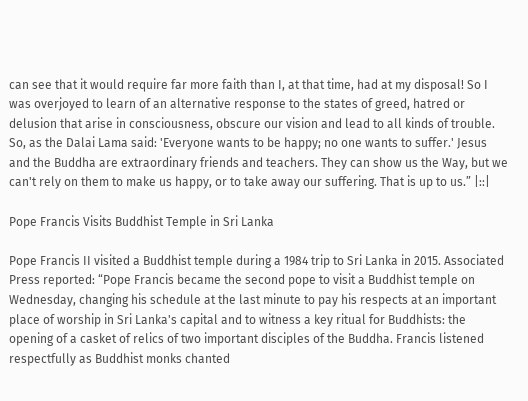can see that it would require far more faith than I, at that time, had at my disposal! So I was overjoyed to learn of an alternative response to the states of greed, hatred or delusion that arise in consciousness, obscure our vision and lead to all kinds of trouble. So, as the Dalai Lama said: 'Everyone wants to be happy; no one wants to suffer.' Jesus and the Buddha are extraordinary friends and teachers. They can show us the Way, but we can't rely on them to make us happy, or to take away our suffering. That is up to us.” |::|

Pope Francis Visits Buddhist Temple in Sri Lanka

Pope Francis II visited a Buddhist temple during a 1984 trip to Sri Lanka in 2015. Associated Press reported: “Pope Francis became the second pope to visit a Buddhist temple on Wednesday, changing his schedule at the last minute to pay his respects at an important place of worship in Sri Lanka's capital and to witness a key ritual for Buddhists: the opening of a casket of relics of two important disciples of the Buddha. Francis listened respectfully as Buddhist monks chanted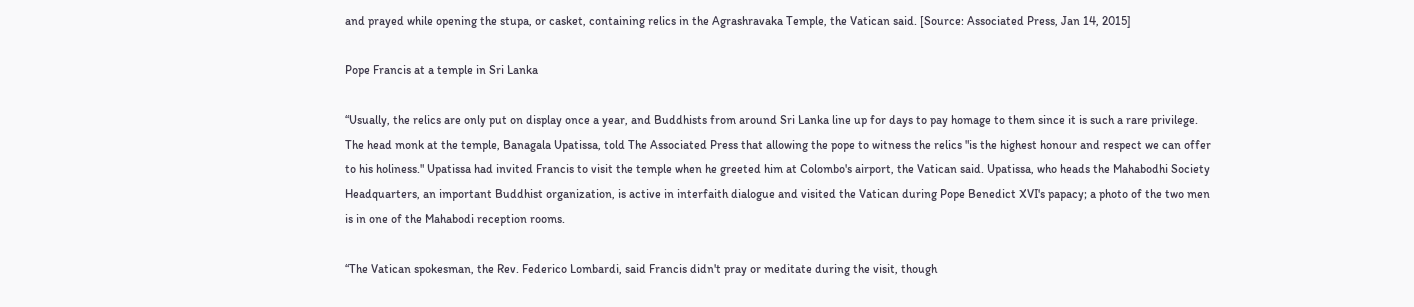and prayed while opening the stupa, or casket, containing relics in the Agrashravaka Temple, the Vatican said. [Source: Associated Press, Jan 14, 2015]

Pope Francis at a temple in Sri Lanka

“Usually, the relics are only put on display once a year, and Buddhists from around Sri Lanka line up for days to pay homage to them since it is such a rare privilege. The head monk at the temple, Banagala Upatissa, told The Associated Press that allowing the pope to witness the relics "is the highest honour and respect we can offer to his holiness." Upatissa had invited Francis to visit the temple when he greeted him at Colombo's airport, the Vatican said. Upatissa, who heads the Mahabodhi Society Headquarters, an important Buddhist organization, is active in interfaith dialogue and visited the Vatican during Pope Benedict XVI's papacy; a photo of the two men is in one of the Mahabodi reception rooms.

“The Vatican spokesman, the Rev. Federico Lombardi, said Francis didn't pray or meditate during the visit, though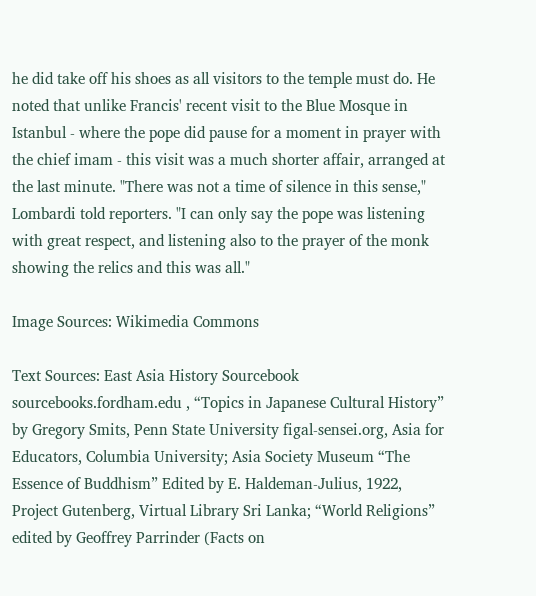he did take off his shoes as all visitors to the temple must do. He noted that unlike Francis' recent visit to the Blue Mosque in Istanbul - where the pope did pause for a moment in prayer with the chief imam - this visit was a much shorter affair, arranged at the last minute. "There was not a time of silence in this sense," Lombardi told reporters. "I can only say the pope was listening with great respect, and listening also to the prayer of the monk showing the relics and this was all."

Image Sources: Wikimedia Commons

Text Sources: East Asia History Sourcebook sourcebooks.fordham.edu , “Topics in Japanese Cultural History” by Gregory Smits, Penn State University figal-sensei.org, Asia for Educators, Columbia University; Asia Society Museum “The Essence of Buddhism” Edited by E. Haldeman-Julius, 1922, Project Gutenberg, Virtual Library Sri Lanka; “World Religions” edited by Geoffrey Parrinder (Facts on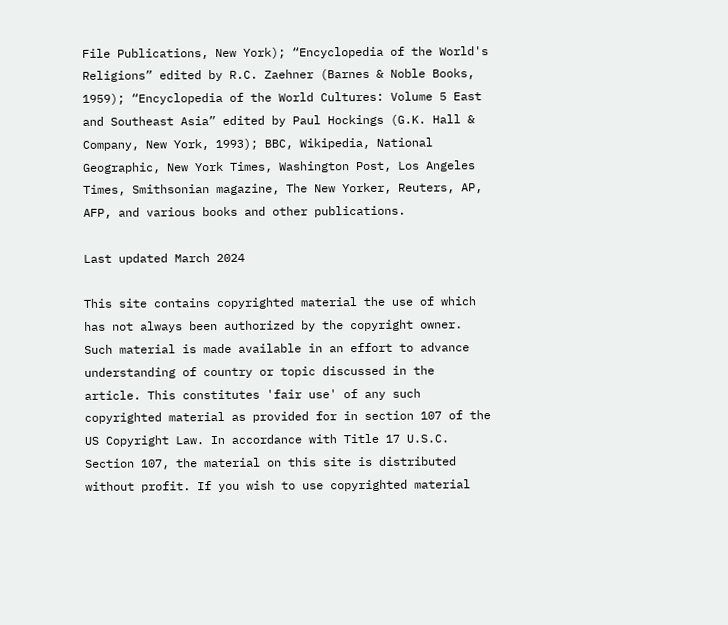File Publications, New York); “Encyclopedia of the World's Religions” edited by R.C. Zaehner (Barnes & Noble Books, 1959); “Encyclopedia of the World Cultures: Volume 5 East and Southeast Asia” edited by Paul Hockings (G.K. Hall & Company, New York, 1993); BBC, Wikipedia, National Geographic, New York Times, Washington Post, Los Angeles Times, Smithsonian magazine, The New Yorker, Reuters, AP, AFP, and various books and other publications.

Last updated March 2024

This site contains copyrighted material the use of which has not always been authorized by the copyright owner. Such material is made available in an effort to advance understanding of country or topic discussed in the article. This constitutes 'fair use' of any such copyrighted material as provided for in section 107 of the US Copyright Law. In accordance with Title 17 U.S.C. Section 107, the material on this site is distributed without profit. If you wish to use copyrighted material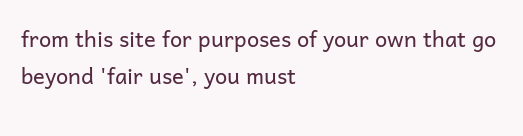from this site for purposes of your own that go beyond 'fair use', you must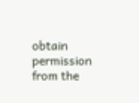obtain permission from the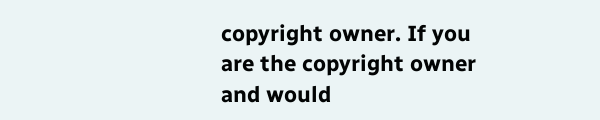copyright owner. If you are the copyright owner and would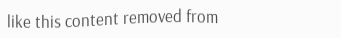like this content removed from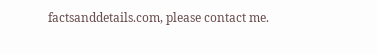factsanddetails.com, please contact me.